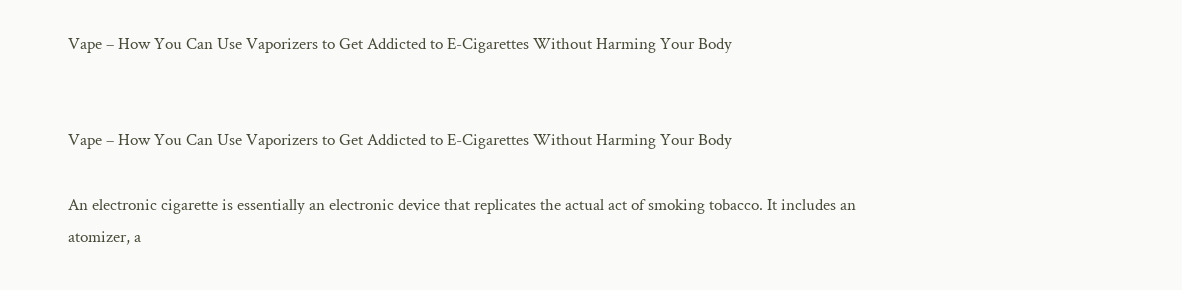Vape – How You Can Use Vaporizers to Get Addicted to E-Cigarettes Without Harming Your Body


Vape – How You Can Use Vaporizers to Get Addicted to E-Cigarettes Without Harming Your Body

An electronic cigarette is essentially an electronic device that replicates the actual act of smoking tobacco. It includes an atomizer, a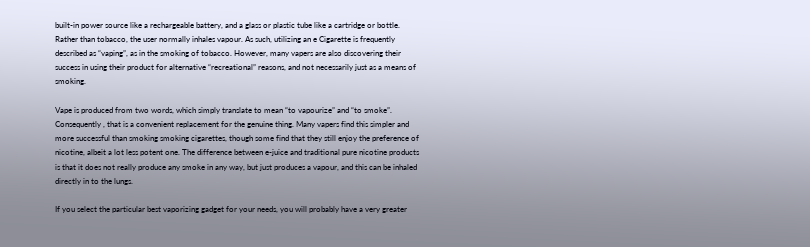built-in power source like a rechargeable battery, and a glass or plastic tube like a cartridge or bottle. Rather than tobacco, the user normally inhales vapour. As such, utilizing an e Cigarette is frequently described as “vaping”, as in the smoking of tobacco. However, many vapers are also discovering their success in using their product for alternative “recreational” reasons, and not necessarily just as a means of smoking.

Vape is produced from two words, which simply translate to mean “to vapourize” and “to smoke”. Consequently , that is a convenient replacement for the genuine thing. Many vapers find this simpler and more successful than smoking smoking cigarettes, though some find that they still enjoy the preference of nicotine, albeit a lot less potent one. The difference between e-juice and traditional pure nicotine products is that it does not really produce any smoke in any way, but just produces a vapour, and this can be inhaled directly in to the lungs.

If you select the particular best vaporizing gadget for your needs, you will probably have a very greater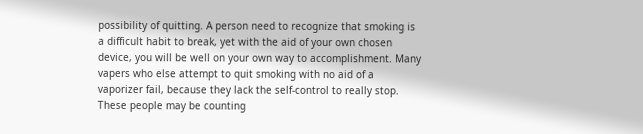possibility of quitting. A person need to recognize that smoking is a difficult habit to break, yet with the aid of your own chosen device, you will be well on your own way to accomplishment. Many vapers who else attempt to quit smoking with no aid of a vaporizer fail, because they lack the self-control to really stop. These people may be counting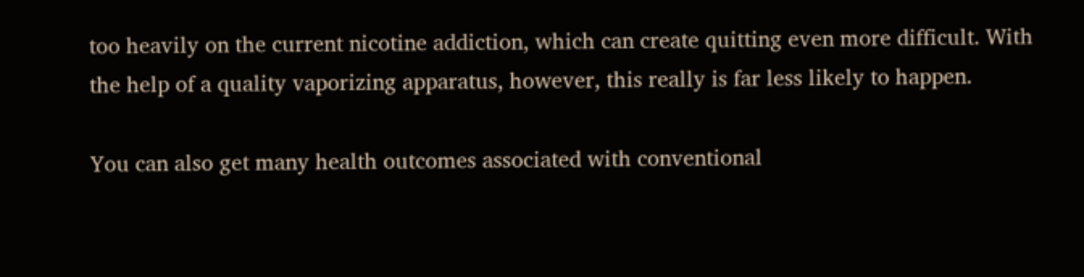too heavily on the current nicotine addiction, which can create quitting even more difficult. With the help of a quality vaporizing apparatus, however, this really is far less likely to happen.

You can also get many health outcomes associated with conventional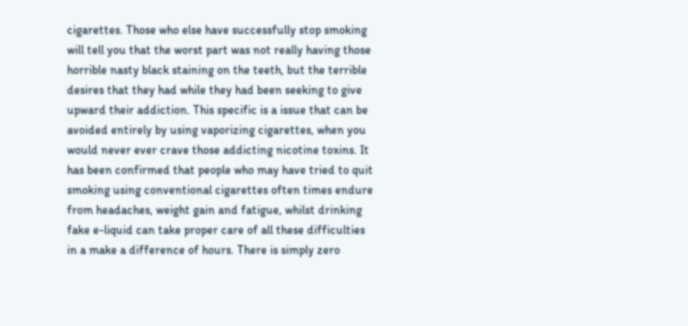cigarettes. Those who else have successfully stop smoking will tell you that the worst part was not really having those horrible nasty black staining on the teeth, but the terrible desires that they had while they had been seeking to give upward their addiction. This specific is a issue that can be avoided entirely by using vaporizing cigarettes, when you would never ever crave those addicting nicotine toxins. It has been confirmed that people who may have tried to quit smoking using conventional cigarettes often times endure from headaches, weight gain and fatigue, whilst drinking fake e-liquid can take proper care of all these difficulties in a make a difference of hours. There is simply zero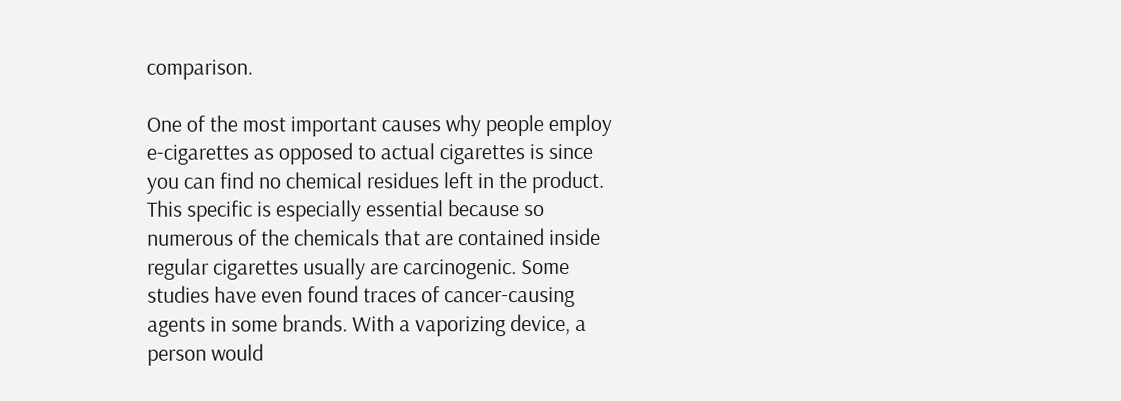comparison.

One of the most important causes why people employ e-cigarettes as opposed to actual cigarettes is since you can find no chemical residues left in the product. This specific is especially essential because so numerous of the chemicals that are contained inside regular cigarettes usually are carcinogenic. Some studies have even found traces of cancer-causing agents in some brands. With a vaporizing device, a person would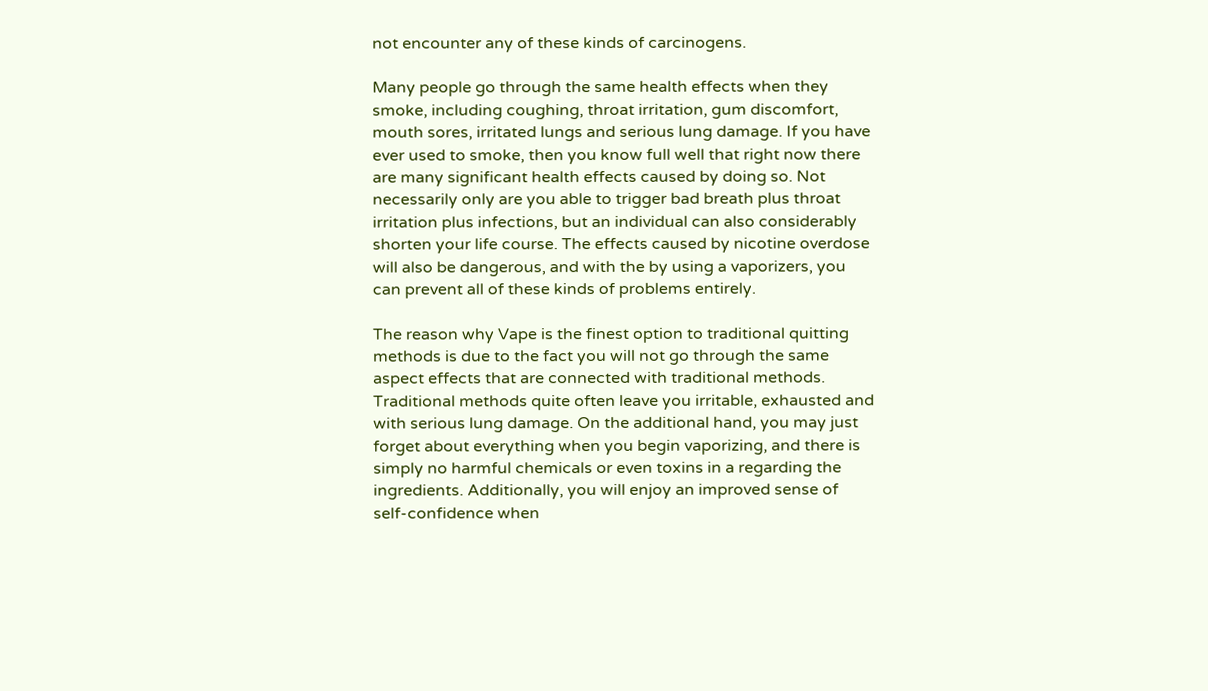not encounter any of these kinds of carcinogens.

Many people go through the same health effects when they smoke, including coughing, throat irritation, gum discomfort, mouth sores, irritated lungs and serious lung damage. If you have ever used to smoke, then you know full well that right now there are many significant health effects caused by doing so. Not necessarily only are you able to trigger bad breath plus throat irritation plus infections, but an individual can also considerably shorten your life course. The effects caused by nicotine overdose will also be dangerous, and with the by using a vaporizers, you can prevent all of these kinds of problems entirely.

The reason why Vape is the finest option to traditional quitting methods is due to the fact you will not go through the same aspect effects that are connected with traditional methods. Traditional methods quite often leave you irritable, exhausted and with serious lung damage. On the additional hand, you may just forget about everything when you begin vaporizing, and there is simply no harmful chemicals or even toxins in a regarding the ingredients. Additionally, you will enjoy an improved sense of self-confidence when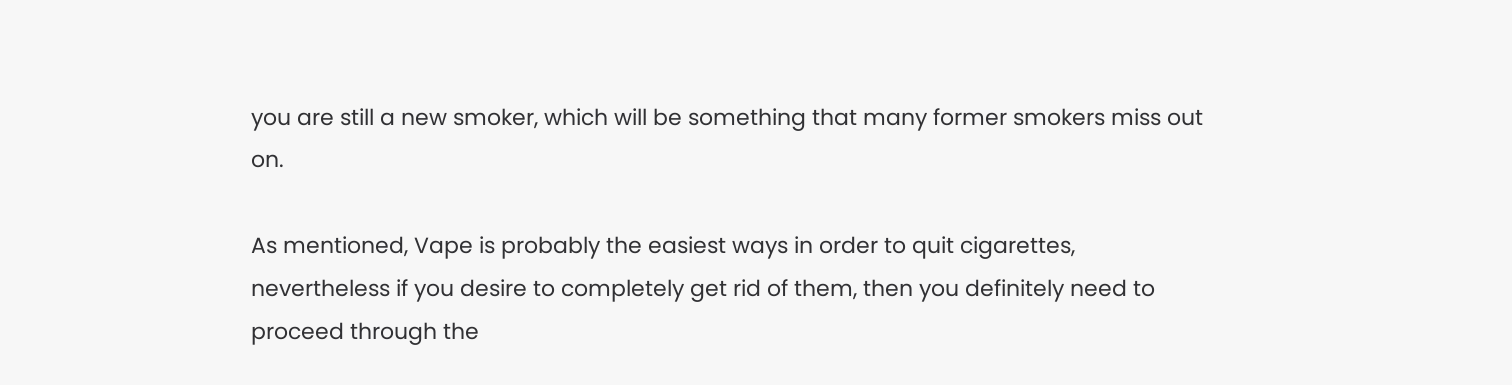you are still a new smoker, which will be something that many former smokers miss out on.

As mentioned, Vape is probably the easiest ways in order to quit cigarettes, nevertheless if you desire to completely get rid of them, then you definitely need to proceed through the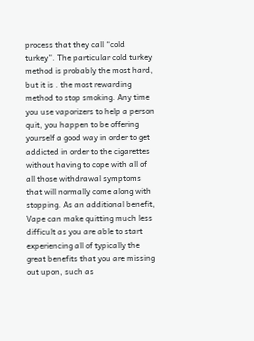process that they call “cold turkey”. The particular cold turkey method is probably the most hard, but it is . the most rewarding method to stop smoking. Any time you use vaporizers to help a person quit, you happen to be offering yourself a good way in order to get addicted in order to the cigarettes without having to cope with all of all those withdrawal symptoms that will normally come along with stopping. As an additional benefit, Vape can make quitting much less difficult as you are able to start experiencing all of typically the great benefits that you are missing out upon, such as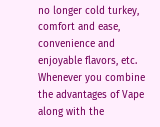no longer cold turkey, comfort and ease, convenience and enjoyable flavors, etc. Whenever you combine the advantages of Vape along with the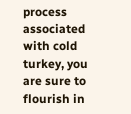process associated with cold turkey, you are sure to flourish in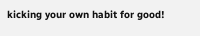kicking your own habit for good!